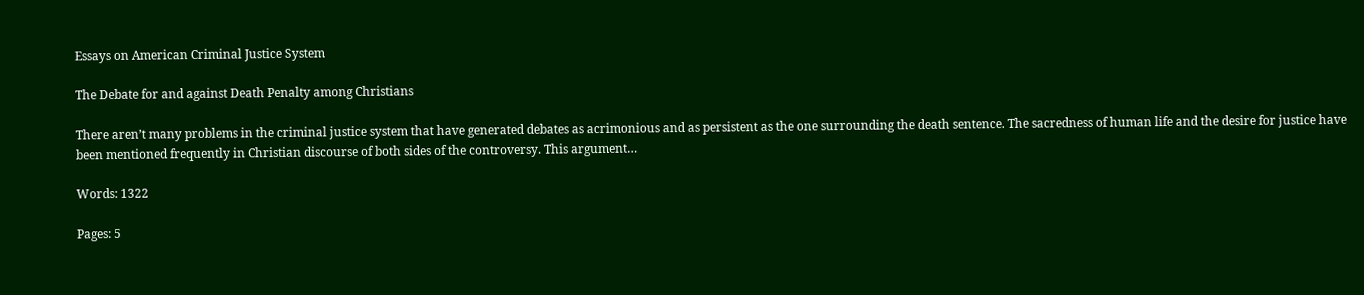Essays on American Criminal Justice System

The Debate for and against Death Penalty among Christians

There aren’t many problems in the criminal justice system that have generated debates as acrimonious and as persistent as the one surrounding the death sentence. The sacredness of human life and the desire for justice have been mentioned frequently in Christian discourse of both sides of the controversy. This argument…

Words: 1322

Pages: 5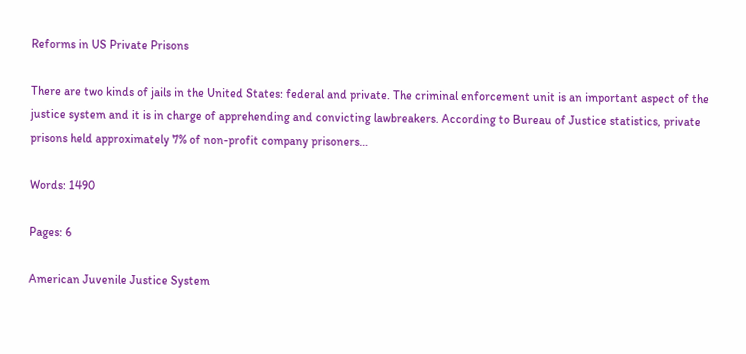Reforms in US Private Prisons

There are two kinds of jails in the United States: federal and private. The criminal enforcement unit is an important aspect of the justice system and it is in charge of apprehending and convicting lawbreakers. According to Bureau of Justice statistics, private prisons held approximately 7% of non-profit company prisoners…

Words: 1490

Pages: 6

American Juvenile Justice System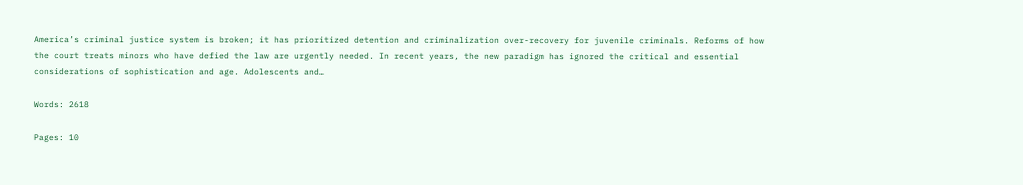America’s criminal justice system is broken; it has prioritized detention and criminalization over-recovery for juvenile criminals. Reforms of how the court treats minors who have defied the law are urgently needed. In recent years, the new paradigm has ignored the critical and essential considerations of sophistication and age. Adolescents and…

Words: 2618

Pages: 10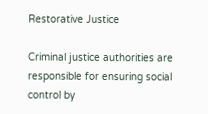Restorative Justice

Criminal justice authorities are responsible for ensuring social control by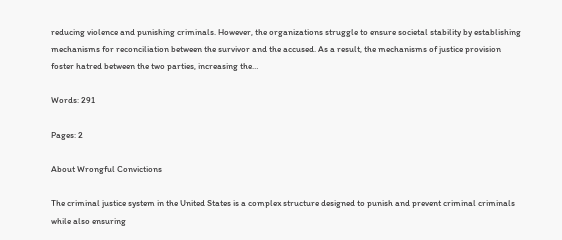reducing violence and punishing criminals. However, the organizations struggle to ensure societal stability by establishing mechanisms for reconciliation between the survivor and the accused. As a result, the mechanisms of justice provision foster hatred between the two parties, increasing the…

Words: 291

Pages: 2

About Wrongful Convictions

The criminal justice system in the United States is a complex structure designed to punish and prevent criminal criminals while also ensuring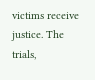victims receive justice. The trials,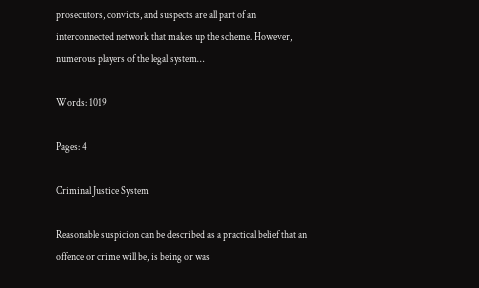prosecutors, convicts, and suspects are all part of an interconnected network that makes up the scheme. However, numerous players of the legal system…

Words: 1019

Pages: 4

Criminal Justice System

Reasonable suspicion can be described as a practical belief that an offence or crime will be, is being or was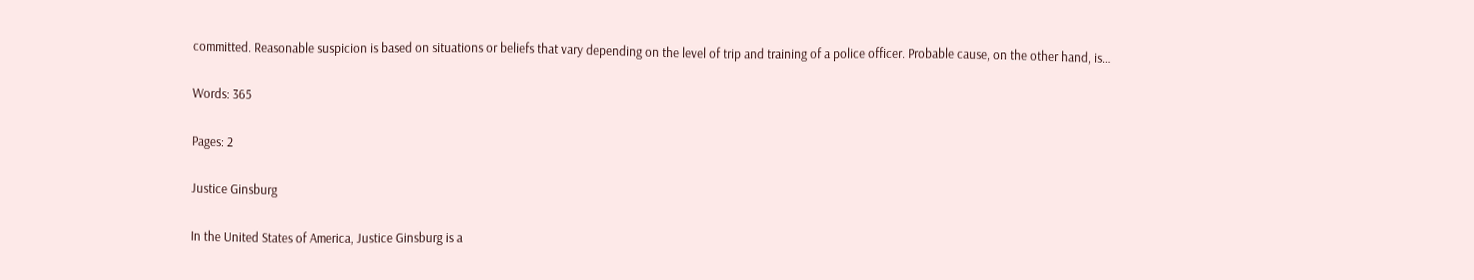committed. Reasonable suspicion is based on situations or beliefs that vary depending on the level of trip and training of a police officer. Probable cause, on the other hand, is…

Words: 365

Pages: 2

Justice Ginsburg

In the United States of America, Justice Ginsburg is a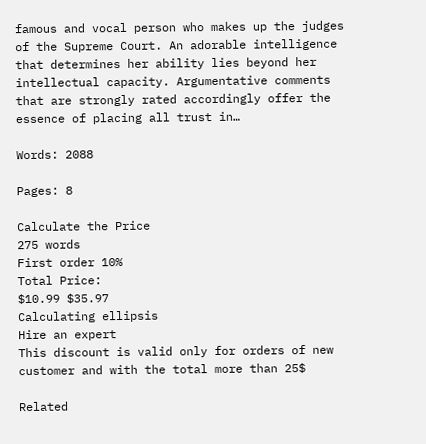famous and vocal person who makes up the judges of the Supreme Court. An adorable intelligence that determines her ability lies beyond her intellectual capacity. Argumentative comments that are strongly rated accordingly offer the essence of placing all trust in…

Words: 2088

Pages: 8

Calculate the Price
275 words
First order 10%
Total Price:
$10.99 $35.97
Calculating ellipsis
Hire an expert
This discount is valid only for orders of new customer and with the total more than 25$

Related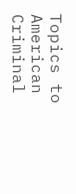Topics to American Criminal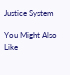Justice System

You Might Also Like